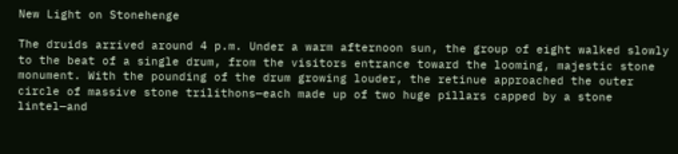New Light on Stonehenge

The druids arrived around 4 p.m. Under a warm afternoon sun, the group of eight walked slowly to the beat of a single drum, from the visitors entrance toward the looming, majestic stone monument. With the pounding of the drum growing louder, the retinue approached the outer circle of massive stone trilithons—each made up of two huge pillars capped by a stone lintel—and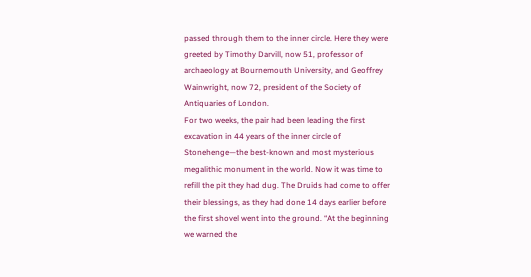passed through them to the inner circle. Here they were greeted by Timothy Darvill, now 51, professor of archaeology at Bournemouth University, and Geoffrey Wainwright, now 72, president of the Society of Antiquaries of London.
For two weeks, the pair had been leading the first excavation in 44 years of the inner circle of Stonehenge—the best-known and most mysterious megalithic monument in the world. Now it was time to refill the pit they had dug. The Druids had come to offer their blessings, as they had done 14 days earlier before the first shovel went into the ground. “At the beginning we warned the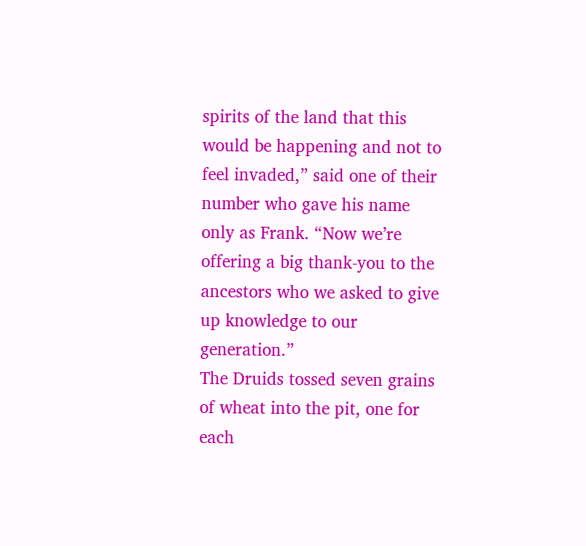spirits of the land that this would be happening and not to feel invaded,” said one of their number who gave his name only as Frank. “Now we’re offering a big thank-you to the ancestors who we asked to give up knowledge to our generation.”
The Druids tossed seven grains of wheat into the pit, one for each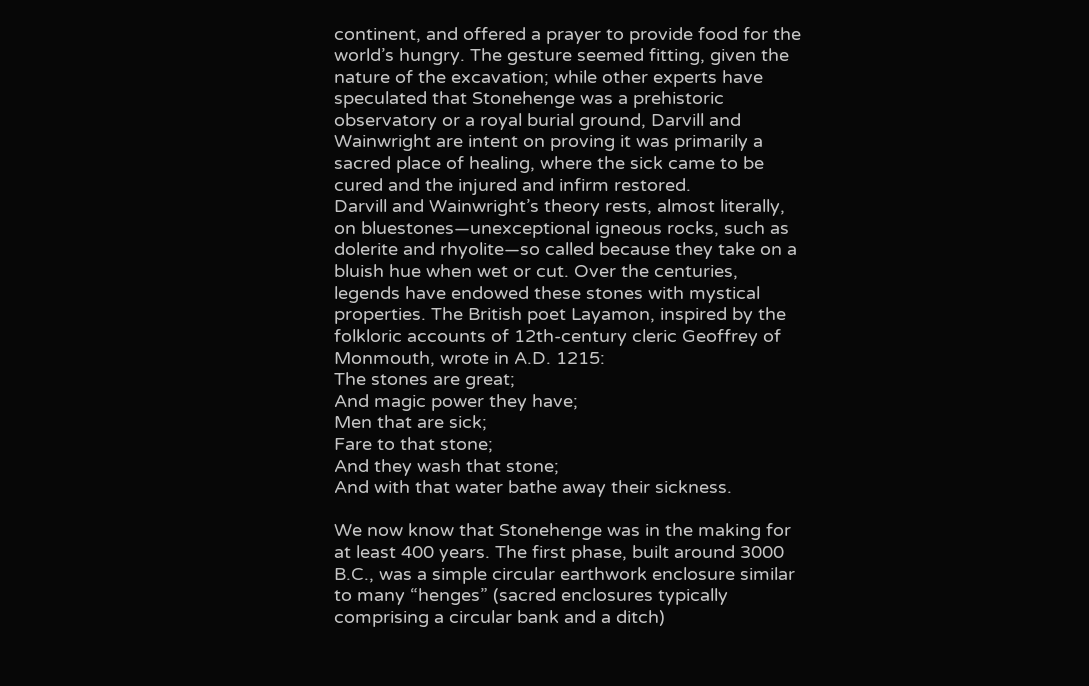continent, and offered a prayer to provide food for the world’s hungry. The gesture seemed fitting, given the nature of the excavation; while other experts have speculated that Stonehenge was a prehistoric observatory or a royal burial ground, Darvill and Wainwright are intent on proving it was primarily a sacred place of healing, where the sick came to be cured and the injured and infirm restored.
Darvill and Wainwright’s theory rests, almost literally, on bluestones—unexceptional igneous rocks, such as dolerite and rhyolite—so called because they take on a bluish hue when wet or cut. Over the centuries, legends have endowed these stones with mystical properties. The British poet Layamon, inspired by the folkloric accounts of 12th-century cleric Geoffrey of Monmouth, wrote in A.D. 1215:
The stones are great;
And magic power they have;
Men that are sick;
Fare to that stone;
And they wash that stone;
And with that water bathe away their sickness.

We now know that Stonehenge was in the making for at least 400 years. The first phase, built around 3000 B.C., was a simple circular earthwork enclosure similar to many “henges” (sacred enclosures typically comprising a circular bank and a ditch)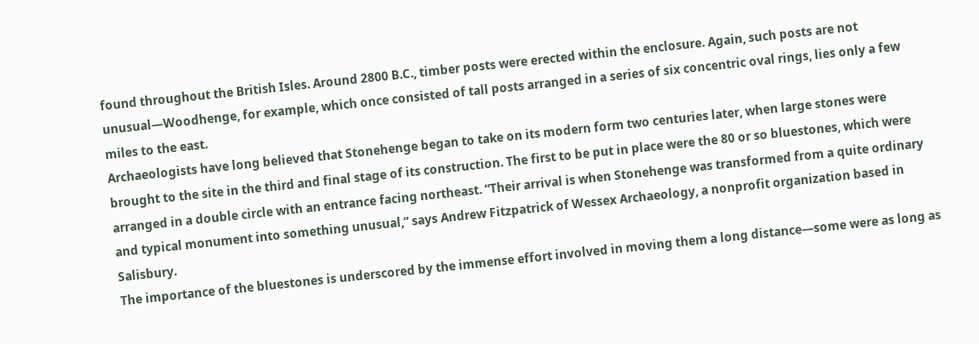found throughout the British Isles. Around 2800 B.C., timber posts were erected within the enclosure. Again, such posts are not unusual—Woodhenge, for example, which once consisted of tall posts arranged in a series of six concentric oval rings, lies only a few miles to the east.
Archaeologists have long believed that Stonehenge began to take on its modern form two centuries later, when large stones were brought to the site in the third and final stage of its construction. The first to be put in place were the 80 or so bluestones, which were arranged in a double circle with an entrance facing northeast. “Their arrival is when Stonehenge was transformed from a quite ordinary and typical monument into something unusual,” says Andrew Fitzpatrick of Wessex Archaeology, a nonprofit organization based in Salisbury.
The importance of the bluestones is underscored by the immense effort involved in moving them a long distance—some were as long as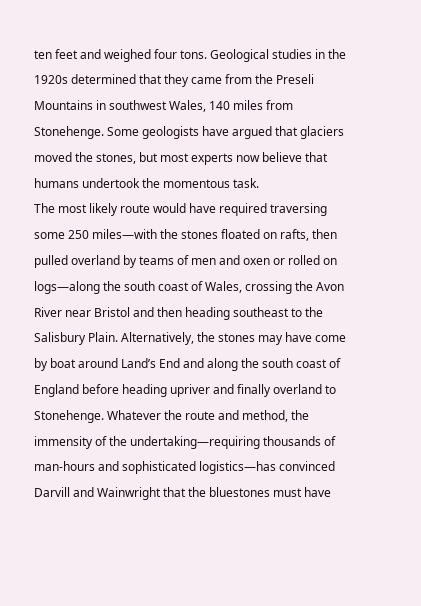ten feet and weighed four tons. Geological studies in the 1920s determined that they came from the Preseli Mountains in southwest Wales, 140 miles from Stonehenge. Some geologists have argued that glaciers moved the stones, but most experts now believe that humans undertook the momentous task.
The most likely route would have required traversing some 250 miles—with the stones floated on rafts, then pulled overland by teams of men and oxen or rolled on logs—along the south coast of Wales, crossing the Avon River near Bristol and then heading southeast to the Salisbury Plain. Alternatively, the stones may have come by boat around Land’s End and along the south coast of England before heading upriver and finally overland to Stonehenge. Whatever the route and method, the immensity of the undertaking—requiring thousands of man-hours and sophisticated logistics—has convinced Darvill and Wainwright that the bluestones must have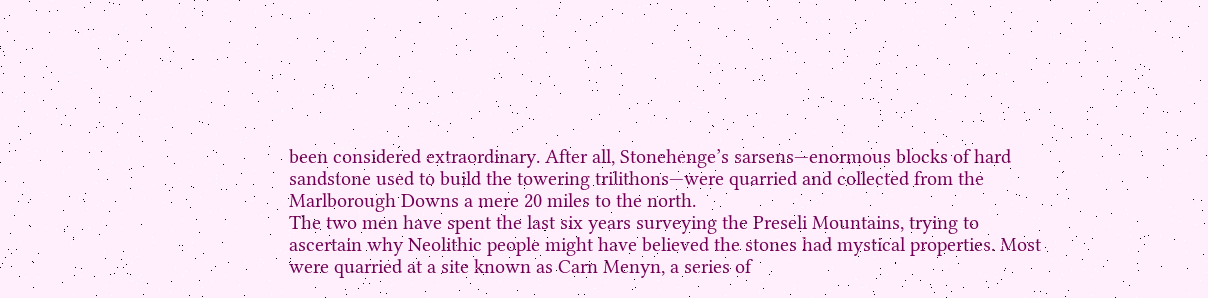been considered extraordinary. After all, Stonehenge’s sarsens—enormous blocks of hard sandstone used to build the towering trilithons—were quarried and collected from the Marlborough Downs a mere 20 miles to the north.
The two men have spent the last six years surveying the Preseli Mountains, trying to ascertain why Neolithic people might have believed the stones had mystical properties. Most were quarried at a site known as Carn Menyn, a series of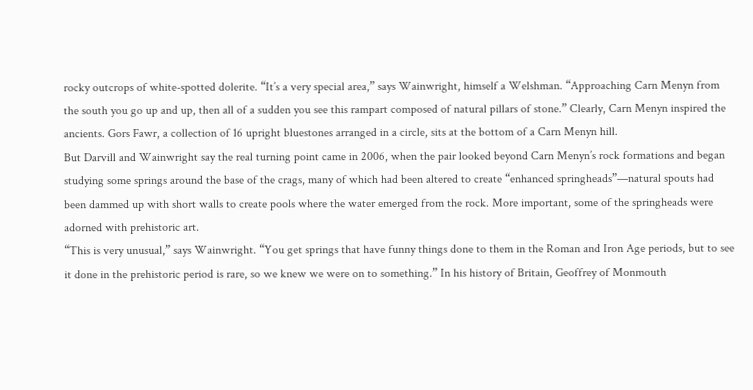rocky outcrops of white-spotted dolerite. “It’s a very special area,” says Wainwright, himself a Welshman. “Approaching Carn Menyn from the south you go up and up, then all of a sudden you see this rampart composed of natural pillars of stone.” Clearly, Carn Menyn inspired the ancients. Gors Fawr, a collection of 16 upright bluestones arranged in a circle, sits at the bottom of a Carn Menyn hill.
But Darvill and Wainwright say the real turning point came in 2006, when the pair looked beyond Carn Menyn’s rock formations and began studying some springs around the base of the crags, many of which had been altered to create “enhanced springheads”—natural spouts had been dammed up with short walls to create pools where the water emerged from the rock. More important, some of the springheads were adorned with prehistoric art.
“This is very unusual,” says Wainwright. “You get springs that have funny things done to them in the Roman and Iron Age periods, but to see it done in the prehistoric period is rare, so we knew we were on to something.” In his history of Britain, Geoffrey of Monmouth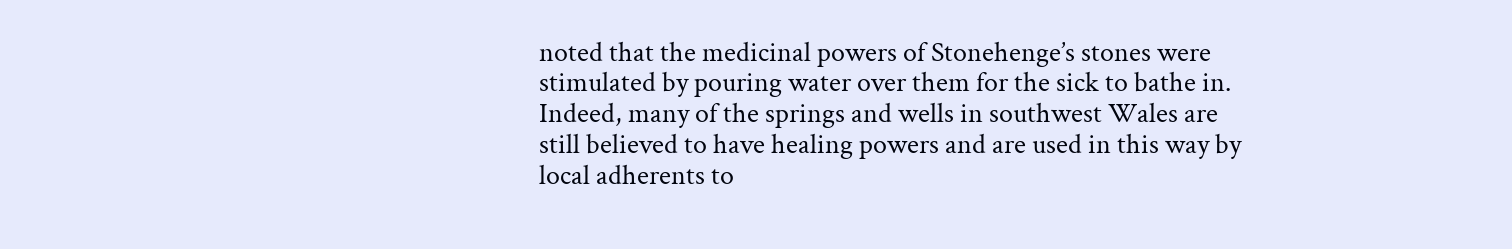noted that the medicinal powers of Stonehenge’s stones were stimulated by pouring water over them for the sick to bathe in. Indeed, many of the springs and wells in southwest Wales are still believed to have healing powers and are used in this way by local adherents to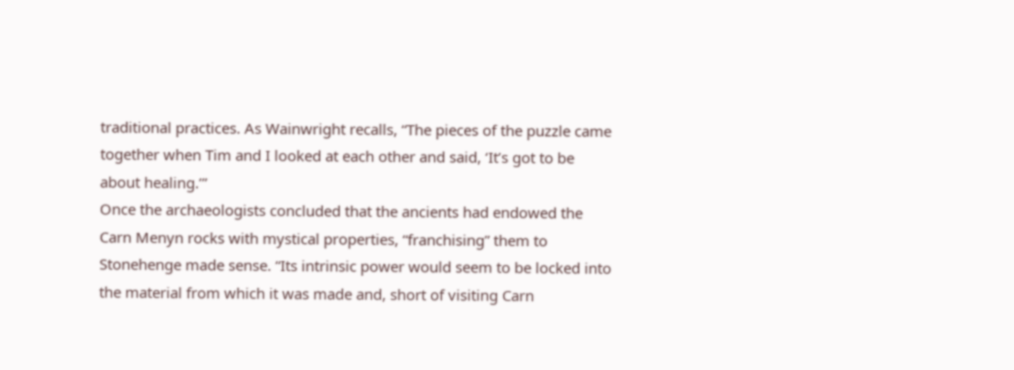traditional practices. As Wainwright recalls, “The pieces of the puzzle came together when Tim and I looked at each other and said, ‘It’s got to be about healing.’”
Once the archaeologists concluded that the ancients had endowed the Carn Menyn rocks with mystical properties, “franchising” them to Stonehenge made sense. “Its intrinsic power would seem to be locked into the material from which it was made and, short of visiting Carn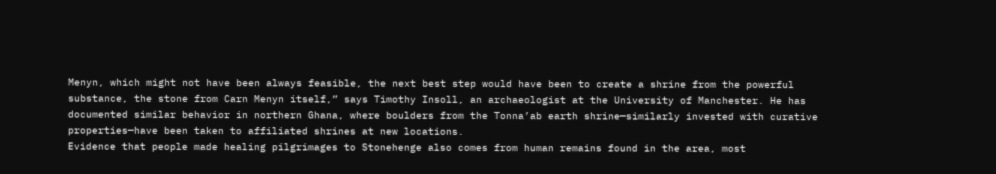Menyn, which might not have been always feasible, the next best step would have been to create a shrine from the powerful substance, the stone from Carn Menyn itself,” says Timothy Insoll, an archaeologist at the University of Manchester. He has documented similar behavior in northern Ghana, where boulders from the Tonna’ab earth shrine—similarly invested with curative properties—have been taken to affiliated shrines at new locations.
Evidence that people made healing pilgrimages to Stonehenge also comes from human remains found in the area, most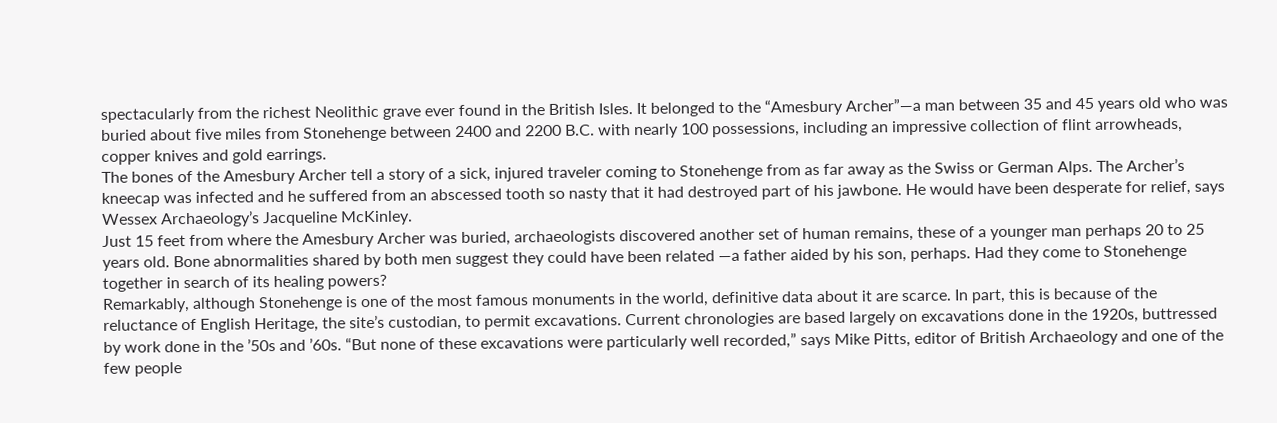spectacularly from the richest Neolithic grave ever found in the British Isles. It belonged to the “Amesbury Archer”—a man between 35 and 45 years old who was buried about five miles from Stonehenge between 2400 and 2200 B.C. with nearly 100 possessions, including an impressive collection of flint arrowheads, copper knives and gold earrings.
The bones of the Amesbury Archer tell a story of a sick, injured traveler coming to Stonehenge from as far away as the Swiss or German Alps. The Archer’s kneecap was infected and he suffered from an abscessed tooth so nasty that it had destroyed part of his jawbone. He would have been desperate for relief, says Wessex Archaeology’s Jacqueline McKinley.
Just 15 feet from where the Amesbury Archer was buried, archaeologists discovered another set of human remains, these of a younger man perhaps 20 to 25 years old. Bone abnormalities shared by both men suggest they could have been related —a father aided by his son, perhaps. Had they come to Stonehenge together in search of its healing powers?
Remarkably, although Stonehenge is one of the most famous monuments in the world, definitive data about it are scarce. In part, this is because of the reluctance of English Heritage, the site’s custodian, to permit excavations. Current chronologies are based largely on excavations done in the 1920s, buttressed by work done in the ’50s and ’60s. “But none of these excavations were particularly well recorded,” says Mike Pitts, editor of British Archaeology and one of the few people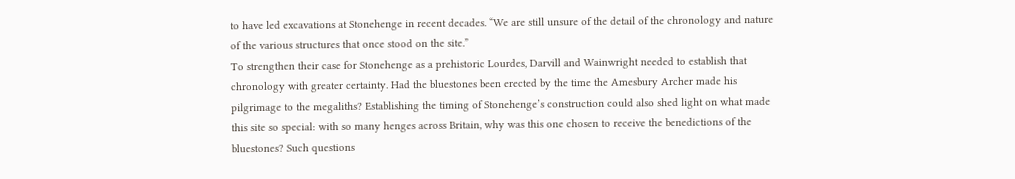to have led excavations at Stonehenge in recent decades. “We are still unsure of the detail of the chronology and nature of the various structures that once stood on the site.”
To strengthen their case for Stonehenge as a prehistoric Lourdes, Darvill and Wainwright needed to establish that chronology with greater certainty. Had the bluestones been erected by the time the Amesbury Archer made his pilgrimage to the megaliths? Establishing the timing of Stonehenge’s construction could also shed light on what made this site so special: with so many henges across Britain, why was this one chosen to receive the benedictions of the bluestones? Such questions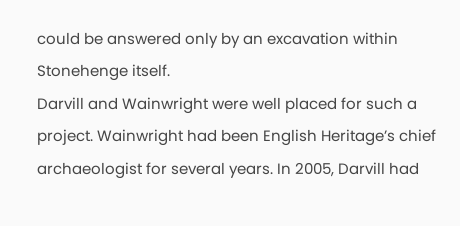could be answered only by an excavation within Stonehenge itself.
Darvill and Wainwright were well placed for such a project. Wainwright had been English Heritage’s chief archaeologist for several years. In 2005, Darvill had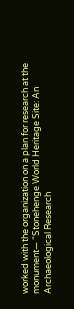worked with the organization on a plan for research at the monument— “Stonehenge World Heritage Site: An Archaeological Research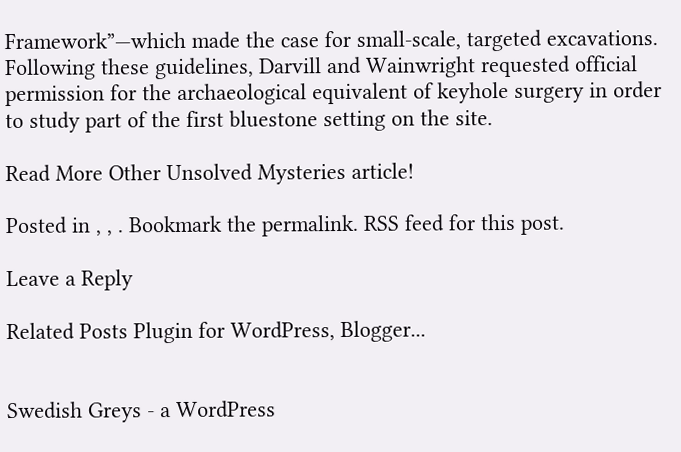Framework”—which made the case for small-scale, targeted excavations. Following these guidelines, Darvill and Wainwright requested official permission for the archaeological equivalent of keyhole surgery in order to study part of the first bluestone setting on the site.

Read More Other Unsolved Mysteries article!

Posted in , , . Bookmark the permalink. RSS feed for this post.

Leave a Reply

Related Posts Plugin for WordPress, Blogger...


Swedish Greys - a WordPress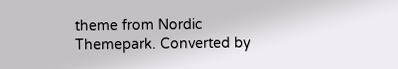theme from Nordic Themepark. Converted by